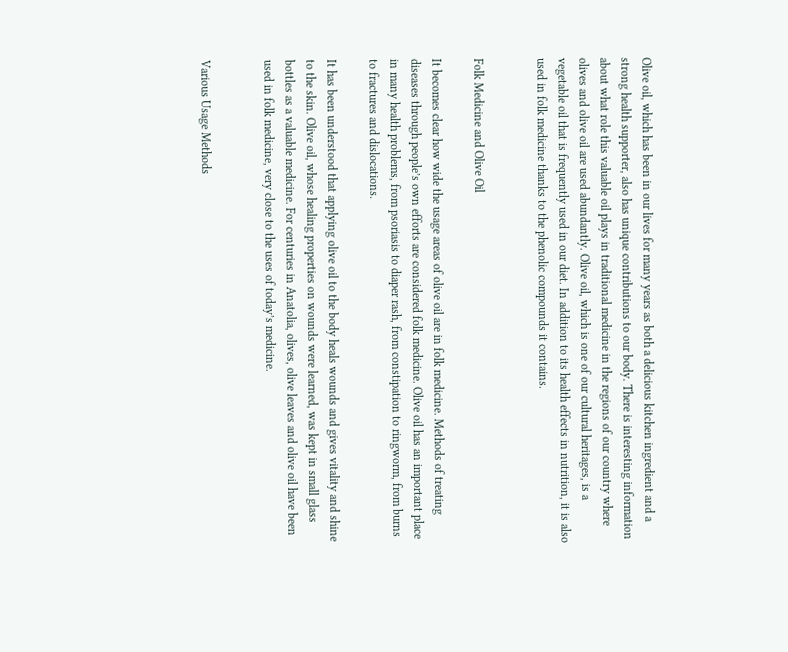Olive oil, which has been in our lives for many years as both a delicious kitchen ingredient and a strong health supporter, also has unique contributions to our body. There is interesting information about what role this valuable oil plays in traditional medicine in the regions of our country where olives and olive oil are used abundantly. Olive oil, which is one of our cultural heritages, is a vegetable oil that is frequently used in our diet. In addition to its health effects in nutrition, it is also used in folk medicine thanks to the phenolic compounds it contains.


Folk Medicine and Olive Oil

It becomes clear how wide the usage areas of olive oil are in folk medicine. Methods of treating diseases through people’s own efforts are considered folk medicine. Olive oil has an important place in many health problems, from psoriasis to diaper rash, from constipation to ringworm, from burns to fractures and dislocations.

It has been understood that applying olive oil to the body heals wounds and gives vitality and shine to the skin. Olive oil, whose healing properties on wounds were learned, was kept in small glass bottles as a valuable medicine. For centuries in Anatolia, olives, olive leaves and olive oil have been used in folk medicine, very close to the uses of today’s medicine.


Various Usage Methods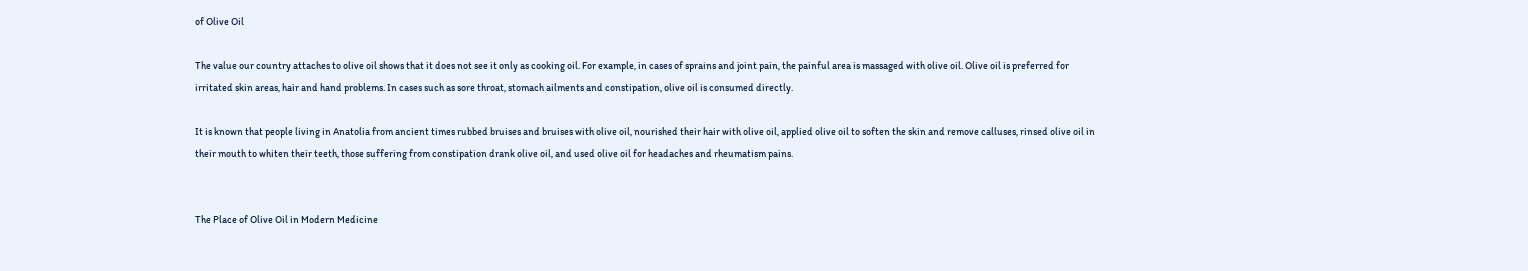of Olive Oil

The value our country attaches to olive oil shows that it does not see it only as cooking oil. For example, in cases of sprains and joint pain, the painful area is massaged with olive oil. Olive oil is preferred for irritated skin areas, hair and hand problems. In cases such as sore throat, stomach ailments and constipation, olive oil is consumed directly.

It is known that people living in Anatolia from ancient times rubbed bruises and bruises with olive oil, nourished their hair with olive oil, applied olive oil to soften the skin and remove calluses, rinsed olive oil in their mouth to whiten their teeth, those suffering from constipation drank olive oil, and used olive oil for headaches and rheumatism pains.


The Place of Olive Oil in Modern Medicine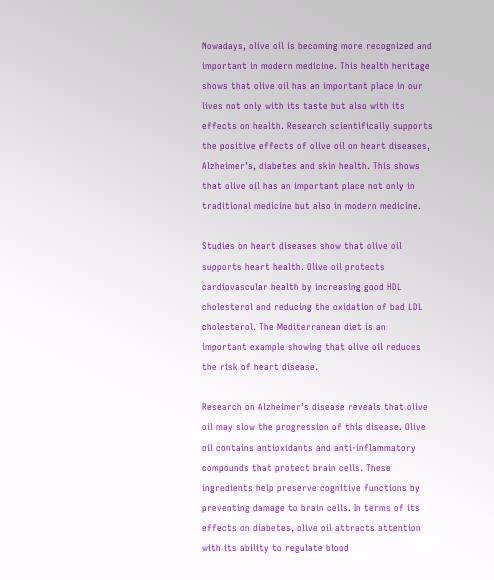Nowadays, olive oil is becoming more recognized and important in modern medicine. This health heritage shows that olive oil has an important place in our lives not only with its taste but also with its effects on health. Research scientifically supports the positive effects of olive oil on heart diseases, Alzheimer’s, diabetes and skin health. This shows that olive oil has an important place not only in traditional medicine but also in modern medicine.

Studies on heart diseases show that olive oil supports heart health. Olive oil protects cardiovascular health by increasing good HDL cholesterol and reducing the oxidation of bad LDL cholesterol. The Mediterranean diet is an important example showing that olive oil reduces the risk of heart disease.

Research on Alzheimer’s disease reveals that olive oil may slow the progression of this disease. Olive oil contains antioxidants and anti-inflammatory compounds that protect brain cells. These ingredients help preserve cognitive functions by preventing damage to brain cells. In terms of its effects on diabetes, olive oil attracts attention with its ability to regulate blood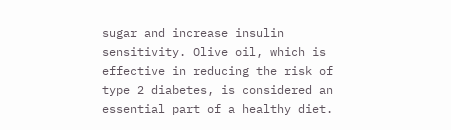sugar and increase insulin sensitivity. Olive oil, which is effective in reducing the risk of type 2 diabetes, is considered an essential part of a healthy diet.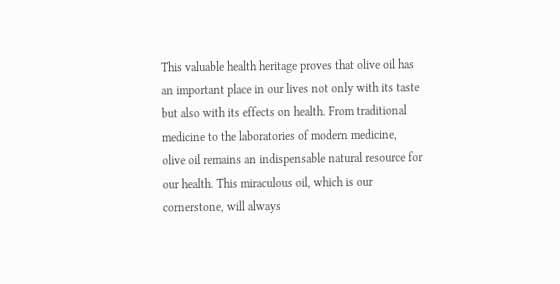This valuable health heritage proves that olive oil has an important place in our lives not only with its taste but also with its effects on health. From traditional medicine to the laboratories of modern medicine, olive oil remains an indispensable natural resource for our health. This miraculous oil, which is our cornerstone, will always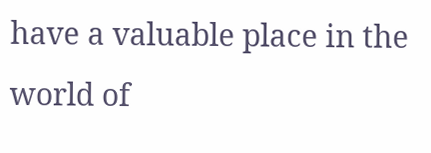have a valuable place in the world of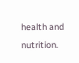health and nutrition.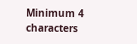Minimum 4 characters